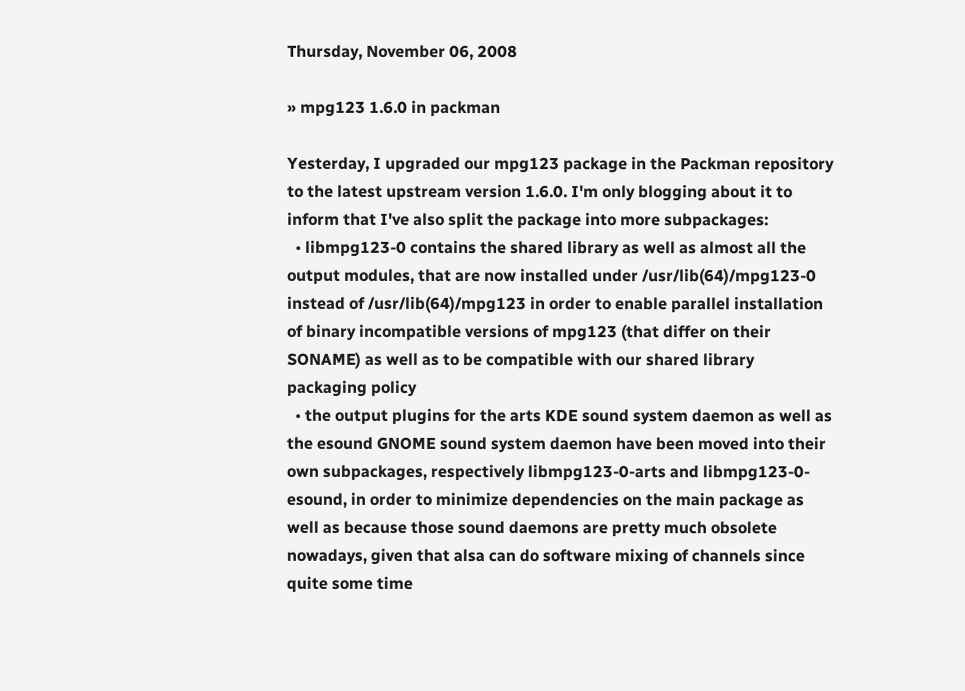Thursday, November 06, 2008

» mpg123 1.6.0 in packman

Yesterday, I upgraded our mpg123 package in the Packman repository to the latest upstream version 1.6.0. I'm only blogging about it to inform that I've also split the package into more subpackages:
  • libmpg123-0 contains the shared library as well as almost all the output modules, that are now installed under /usr/lib(64)/mpg123-0 instead of /usr/lib(64)/mpg123 in order to enable parallel installation of binary incompatible versions of mpg123 (that differ on their SONAME) as well as to be compatible with our shared library packaging policy
  • the output plugins for the arts KDE sound system daemon as well as the esound GNOME sound system daemon have been moved into their own subpackages, respectively libmpg123-0-arts and libmpg123-0-esound, in order to minimize dependencies on the main package as well as because those sound daemons are pretty much obsolete nowadays, given that alsa can do software mixing of channels since quite some time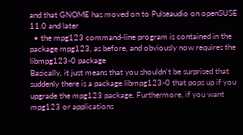and that GNOME has moved on to Pulseaudio on openSUSE 11.0 and later
  • the mpg123 command-line program is contained in the package mpg123, as before, and obviously now requires the libmpg123-0 package
Basically, it just means that you shouldn't be surprised that suddenly there is a package libmpg123-0 that pops up if you upgrade the mpg123 package. Furthermore, if you want mpg123 or applications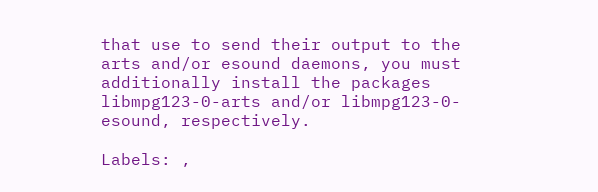that use to send their output to the arts and/or esound daemons, you must additionally install the packages libmpg123-0-arts and/or libmpg123-0-esound, respectively.

Labels: ,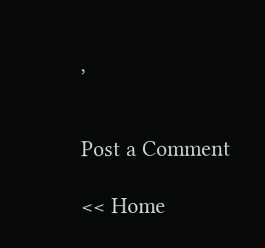,


Post a Comment

<< Home